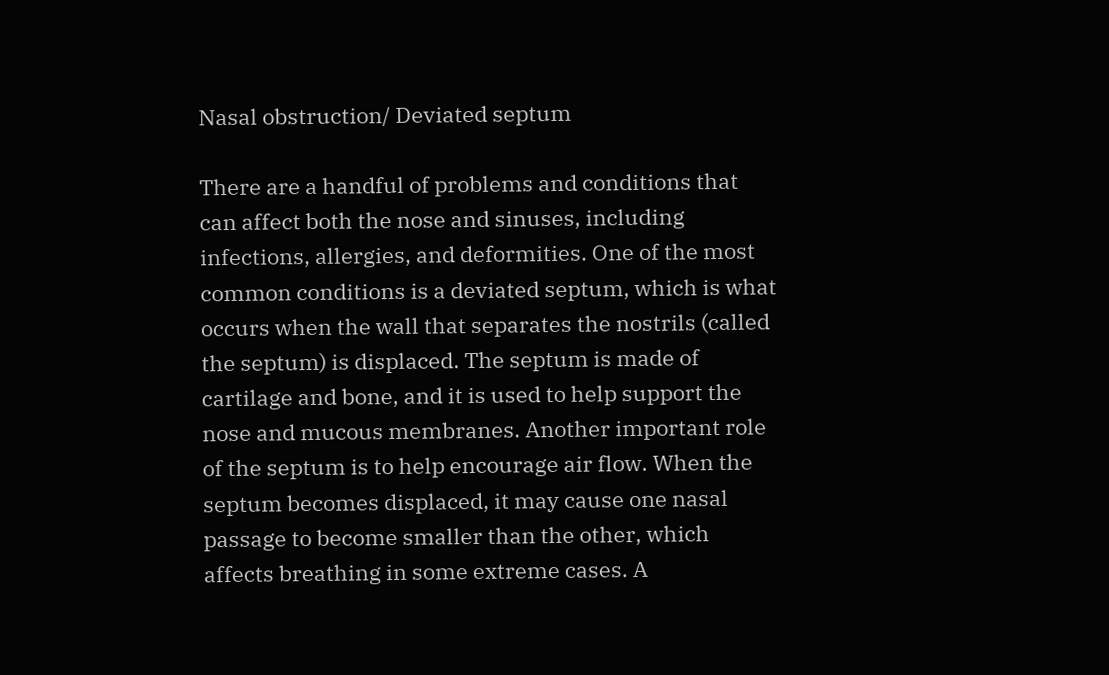Nasal obstruction/ Deviated septum

There are a handful of problems and conditions that can affect both the nose and sinuses, including infections, allergies, and deformities. One of the most common conditions is a deviated septum, which is what occurs when the wall that separates the nostrils (called the septum) is displaced. The septum is made of cartilage and bone, and it is used to help support the nose and mucous membranes. Another important role of the septum is to help encourage air flow. When the septum becomes displaced, it may cause one nasal passage to become smaller than the other, which affects breathing in some extreme cases. A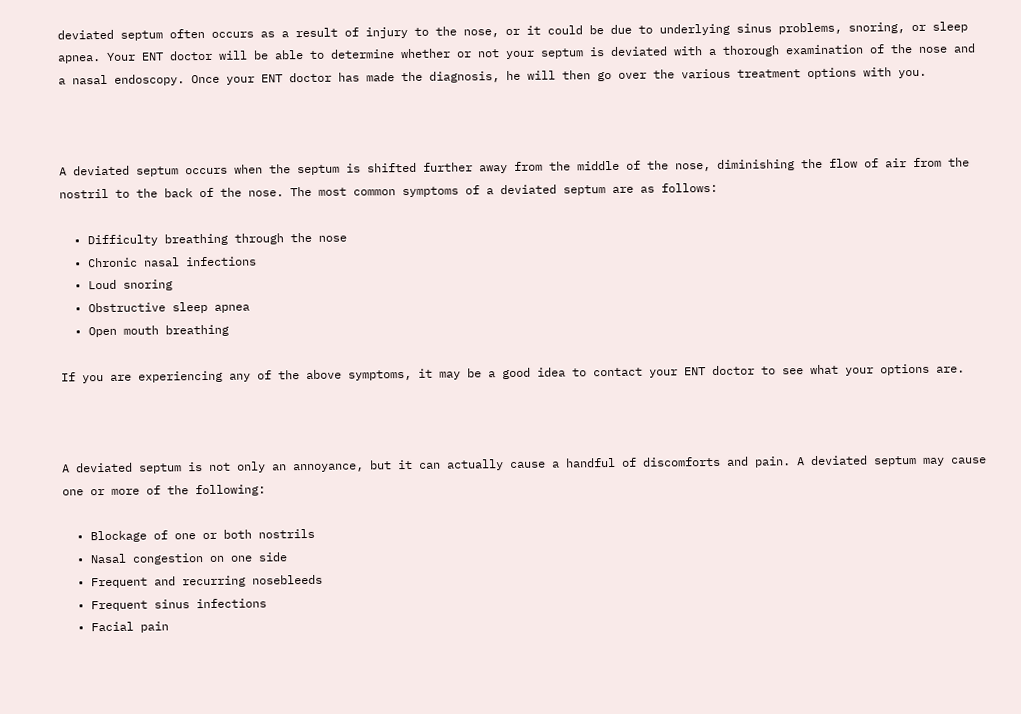deviated septum often occurs as a result of injury to the nose, or it could be due to underlying sinus problems, snoring, or sleep apnea. Your ENT doctor will be able to determine whether or not your septum is deviated with a thorough examination of the nose and a nasal endoscopy. Once your ENT doctor has made the diagnosis, he will then go over the various treatment options with you.



A deviated septum occurs when the septum is shifted further away from the middle of the nose, diminishing the flow of air from the nostril to the back of the nose. The most common symptoms of a deviated septum are as follows:

  • Difficulty breathing through the nose
  • Chronic nasal infections
  • Loud snoring
  • Obstructive sleep apnea
  • Open mouth breathing

If you are experiencing any of the above symptoms, it may be a good idea to contact your ENT doctor to see what your options are.



A deviated septum is not only an annoyance, but it can actually cause a handful of discomforts and pain. A deviated septum may cause one or more of the following:

  • Blockage of one or both nostrils
  • Nasal congestion on one side
  • Frequent and recurring nosebleeds
  • Frequent sinus infections
  • Facial pain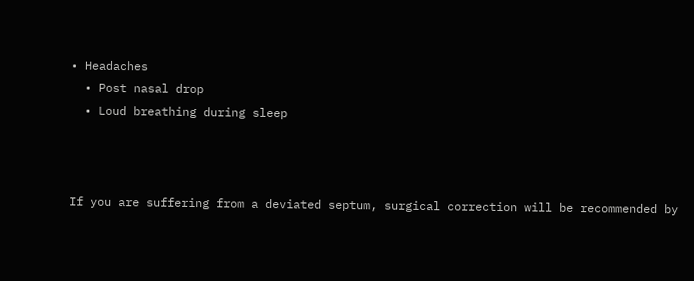• Headaches
  • Post nasal drop
  • Loud breathing during sleep



If you are suffering from a deviated septum, surgical correction will be recommended by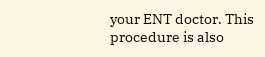your ENT doctor. This procedure is also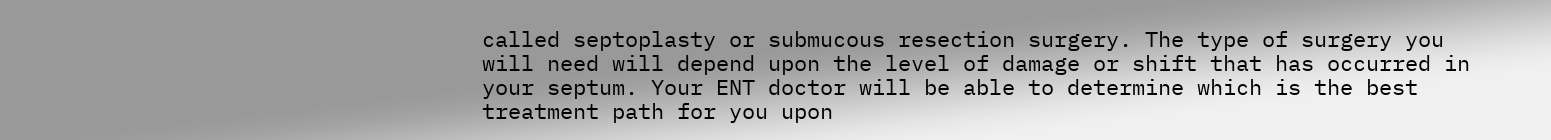called septoplasty or submucous resection surgery. The type of surgery you will need will depend upon the level of damage or shift that has occurred in your septum. Your ENT doctor will be able to determine which is the best treatment path for you upon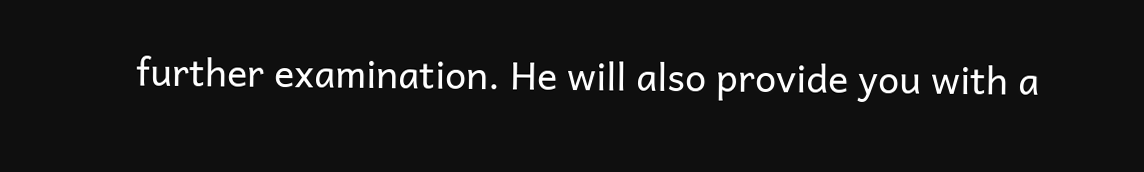further examination. He will also provide you with a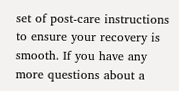set of post-care instructions to ensure your recovery is smooth. If you have any more questions about a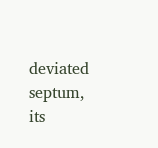deviated septum, its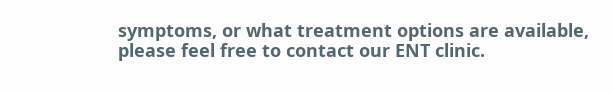symptoms, or what treatment options are available, please feel free to contact our ENT clinic.